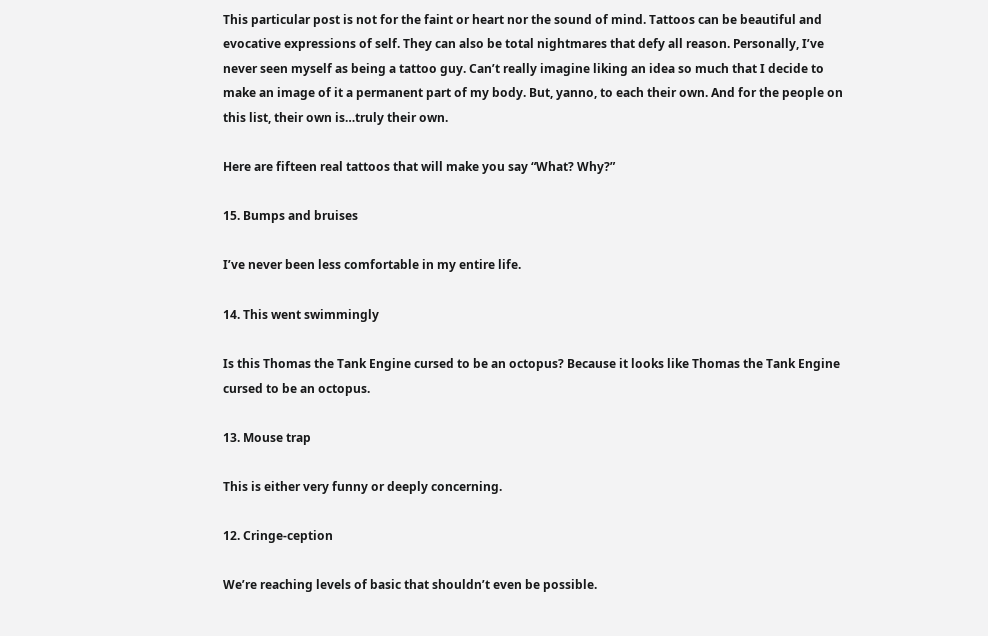This particular post is not for the faint or heart nor the sound of mind. Tattoos can be beautiful and evocative expressions of self. They can also be total nightmares that defy all reason. Personally, I’ve never seen myself as being a tattoo guy. Can’t really imagine liking an idea so much that I decide to make an image of it a permanent part of my body. But, yanno, to each their own. And for the people on this list, their own is…truly their own.

Here are fifteen real tattoos that will make you say “What? Why?”

15. Bumps and bruises

I’ve never been less comfortable in my entire life.

14. This went swimmingly

Is this Thomas the Tank Engine cursed to be an octopus? Because it looks like Thomas the Tank Engine cursed to be an octopus.

13. Mouse trap

This is either very funny or deeply concerning.

12. Cringe-ception

We’re reaching levels of basic that shouldn’t even be possible.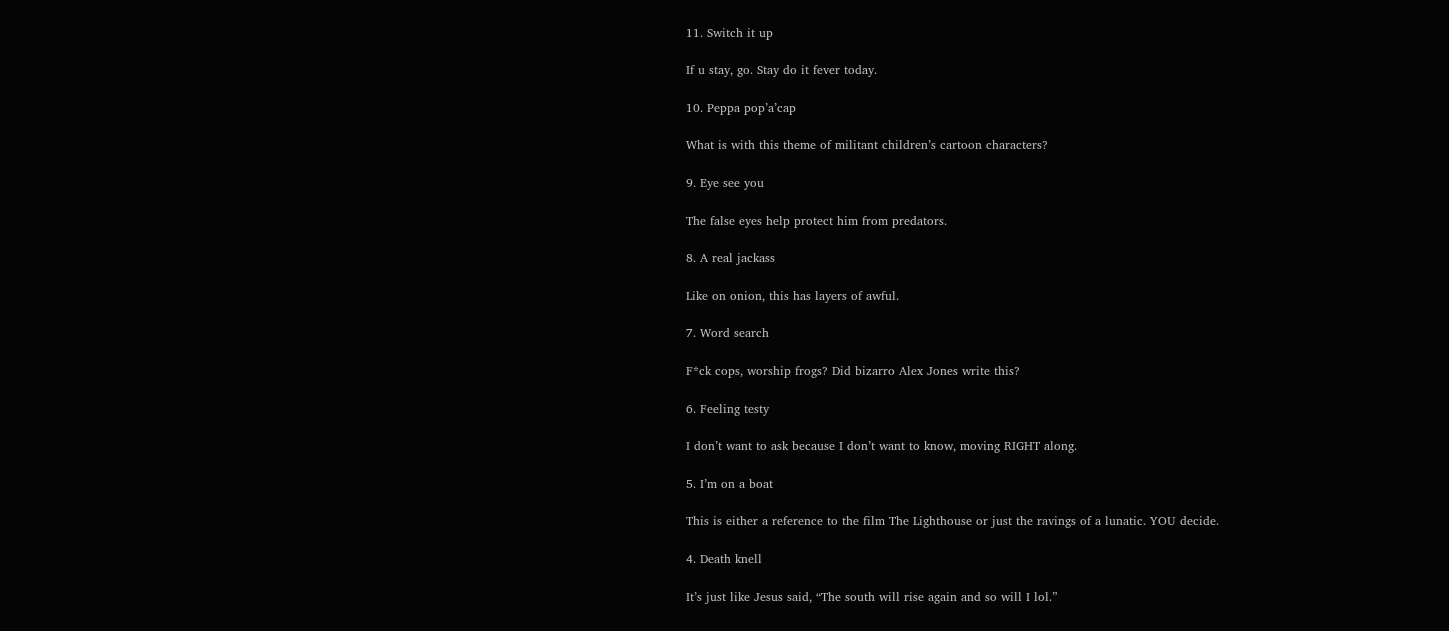11. Switch it up

If u stay, go. Stay do it fever today.

10. Peppa pop’a’cap

What is with this theme of militant children’s cartoon characters?

9. Eye see you

The false eyes help protect him from predators.

8. A real jackass

Like on onion, this has layers of awful.

7. Word search

F*ck cops, worship frogs? Did bizarro Alex Jones write this?

6. Feeling testy

I don’t want to ask because I don’t want to know, moving RIGHT along.

5. I’m on a boat

This is either a reference to the film The Lighthouse or just the ravings of a lunatic. YOU decide.

4. Death knell

It’s just like Jesus said, “The south will rise again and so will I lol.”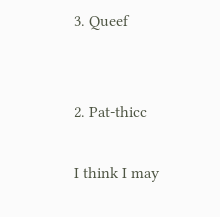3. Queef


2. Pat-thicc

I think I may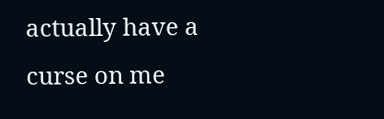actually have a curse on me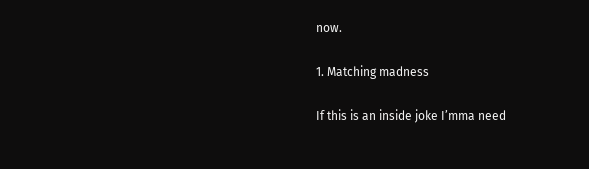now.

1. Matching madness

If this is an inside joke I’mma need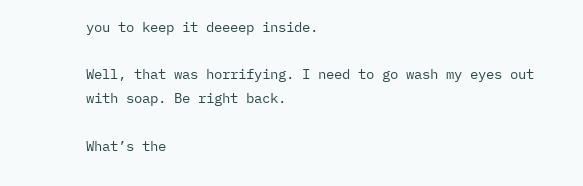you to keep it deeeep inside.

Well, that was horrifying. I need to go wash my eyes out with soap. Be right back.

What’s the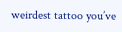weirdest tattoo you’ve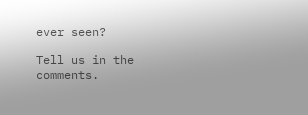ever seen?

Tell us in the comments.